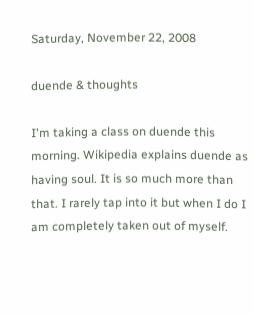Saturday, November 22, 2008

duende & thoughts

I'm taking a class on duende this morning. Wikipedia explains duende as having soul. It is so much more than that. I rarely tap into it but when I do I am completely taken out of myself.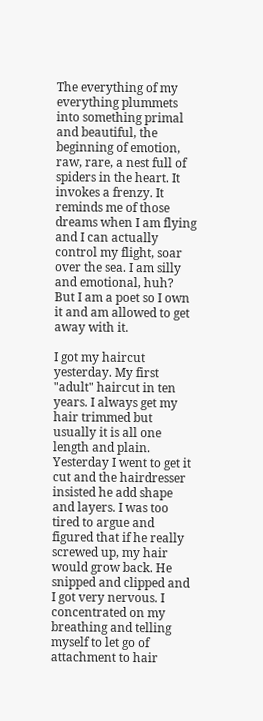The everything of my everything plummets into something primal and beautiful, the beginning of emotion, raw, rare, a nest full of spiders in the heart. It invokes a frenzy. It reminds me of those dreams when I am flying and I can actually control my flight, soar over the sea. I am silly and emotional, huh? But I am a poet so I own it and am allowed to get away with it.

I got my haircut yesterday. My first "adult" haircut in ten years. I always get my hair trimmed but usually it is all one length and plain. Yesterday I went to get it cut and the hairdresser insisted he add shape and layers. I was too tired to argue and figured that if he really screwed up, my hair would grow back. He snipped and clipped and I got very nervous. I concentrated on my breathing and telling myself to let go of attachment to hair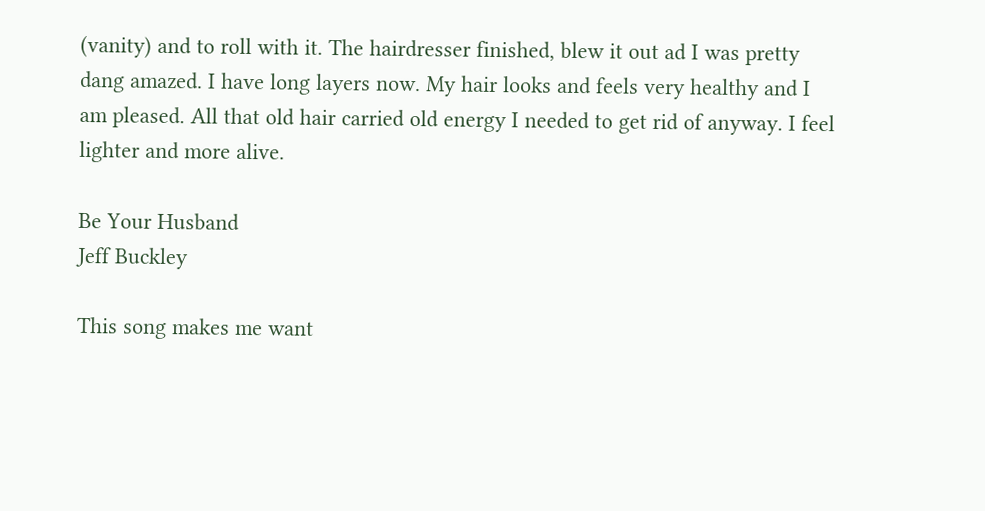(vanity) and to roll with it. The hairdresser finished, blew it out ad I was pretty dang amazed. I have long layers now. My hair looks and feels very healthy and I am pleased. All that old hair carried old energy I needed to get rid of anyway. I feel lighter and more alive.

Be Your Husband
Jeff Buckley

This song makes me want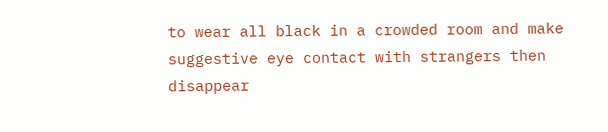to wear all black in a crowded room and make suggestive eye contact with strangers then disappear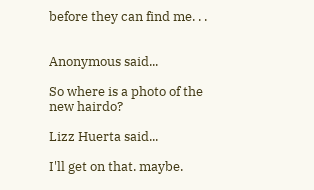before they can find me. . .


Anonymous said...

So where is a photo of the new hairdo?

Lizz Huerta said...

I'll get on that. maybe.